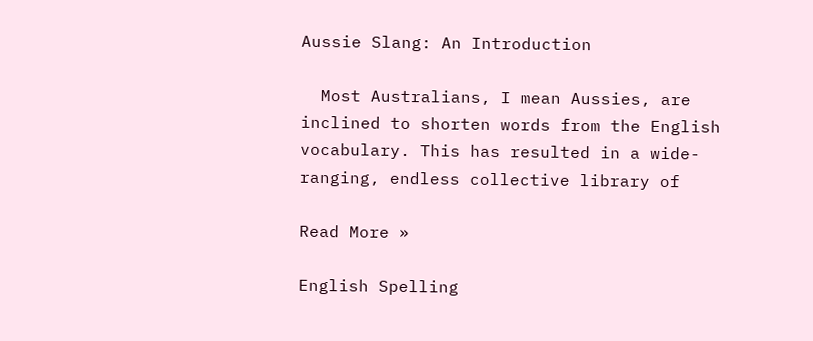Aussie Slang: An Introduction

  Most Australians, I mean Aussies, are inclined to shorten words from the English vocabulary. This has resulted in a wide-ranging, endless collective library of

Read More »

English Spelling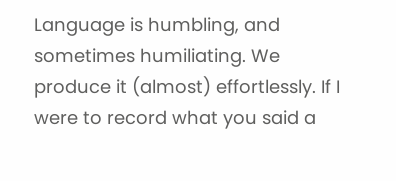Language is humbling, and sometimes humiliating. We produce it (almost) effortlessly. If I were to record what you said a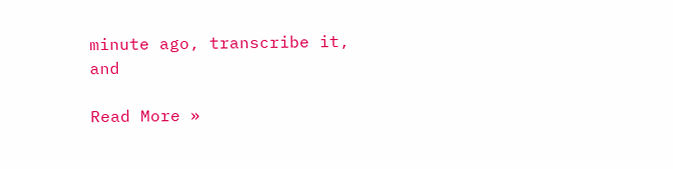minute ago, transcribe it, and

Read More »